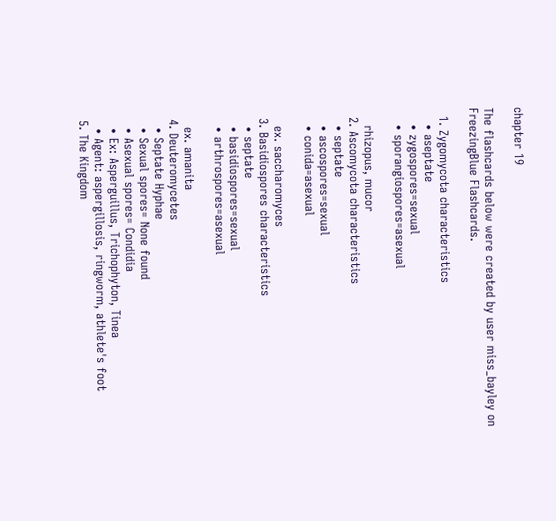chapter 19

The flashcards below were created by user miss_bayley on FreezingBlue Flashcards.

  1. Zygomycota characteristics
    • aseptate
    • zygospores=sexual
    • sporangiospores=asexual

    rhizopus, mucor
  2. Ascomycota characteristics
    • septate
    • ascospores=sexual
    • conida=asexual

    ex. saccharomyces
  3. Basidiospores characteristics
    • septate
    • basidiospores=sexual
    • arthrospores=asexual

    ex. amanita
  4. Deuteromycetes
    • Septate Hyphae
    • Sexual spores= None found
    • Asexual spores= Condidia
    • Ex: Asperguillus, Trichophyton, Tinea
    • Agent: aspergillosis, ringworm, athlete's foot
  5. The Kingdom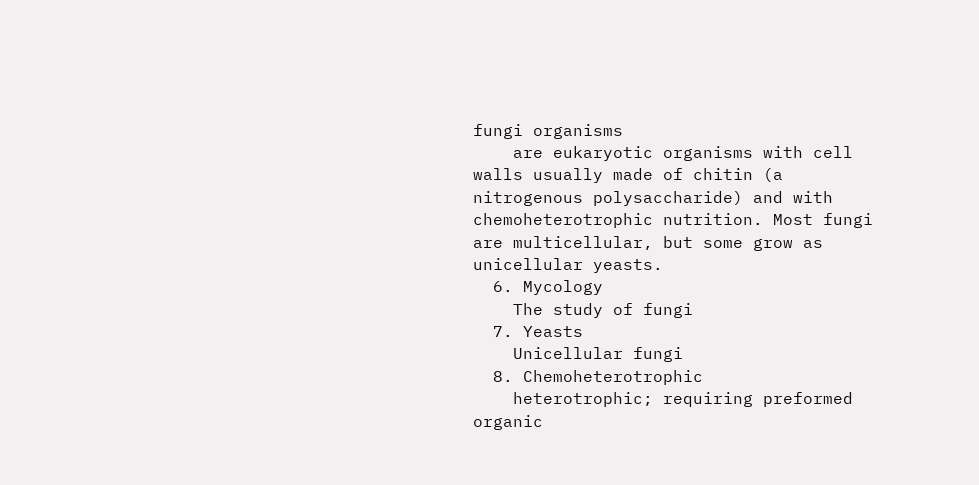fungi organisms
    are eukaryotic organisms with cell walls usually made of chitin (a nitrogenous polysaccharide) and with chemoheterotrophic nutrition. Most fungi are multicellular, but some grow as unicellular yeasts.
  6. Mycology
    The study of fungi
  7. Yeasts
    Unicellular fungi
  8. Chemoheterotrophic
    heterotrophic; requiring preformed organic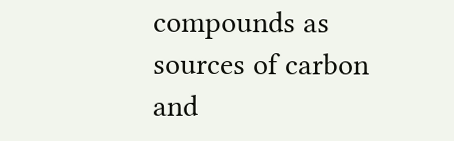compounds as sources of carbon and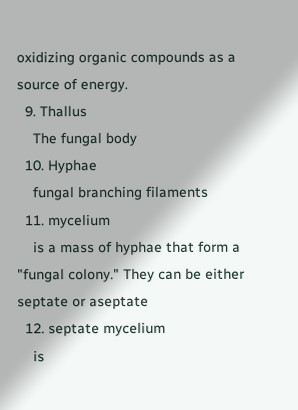oxidizing organic compounds as a source of energy.
  9. Thallus
    The fungal body
  10. Hyphae
    fungal branching filaments
  11. mycelium
    is a mass of hyphae that form a "fungal colony." They can be either septate or aseptate
  12. septate mycelium
    is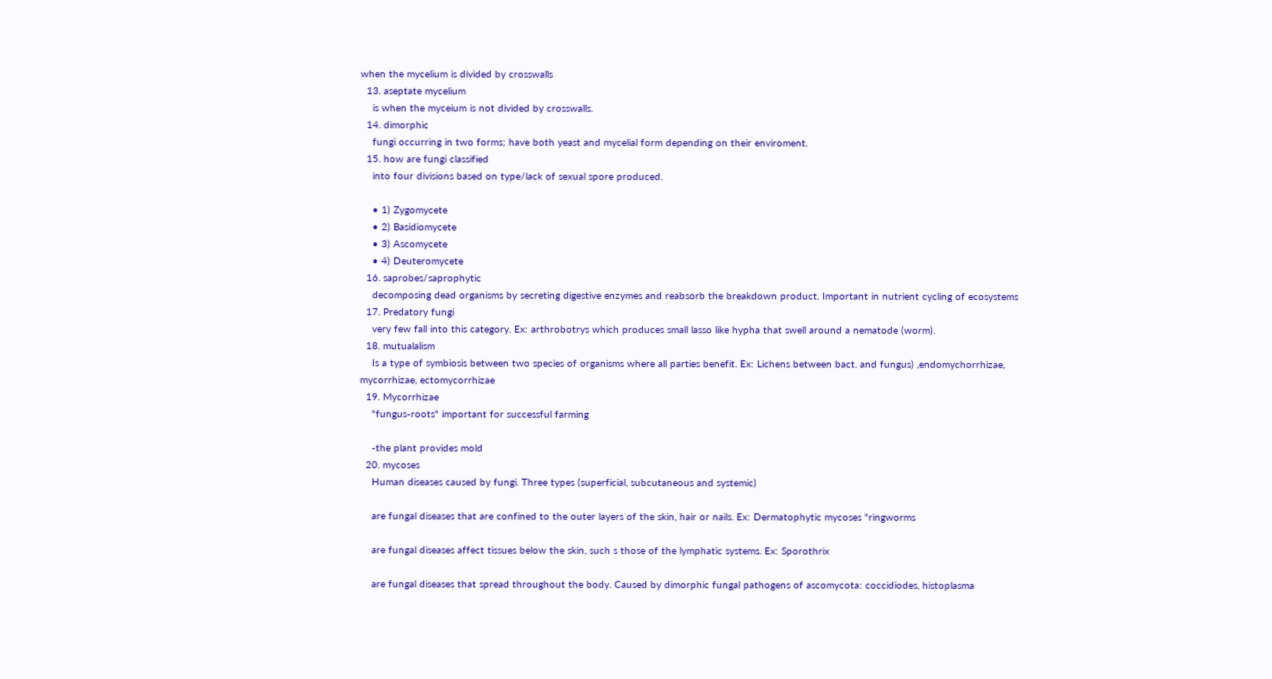when the mycelium is divided by crosswalls
  13. aseptate mycelium
    is when the myceium is not divided by crosswalls.
  14. dimorphic
    fungi occurring in two forms; have both yeast and mycelial form depending on their enviroment.
  15. how are fungi classified
    into four divisions based on type/lack of sexual spore produced.

    • 1) Zygomycete
    • 2) Basidiomycete
    • 3) Ascomycete
    • 4) Deuteromycete
  16. saprobes/saprophytic
    decomposing dead organisms by secreting digestive enzymes and reabsorb the breakdown product. Important in nutrient cycling of ecosystems
  17. Predatory fungi
    very few fall into this category. Ex: arthrobotrys which produces small lasso like hypha that swell around a nematode (worm).
  18. mutualalism
    Is a type of symbiosis between two species of organisms where all parties benefit. Ex: Lichens between bact. and fungus) ,endomychorrhizae, mycorrhizae, ectomycorrhizae
  19. Mycorrhizae
    "fungus-roots" important for successful farming

    -the plant provides mold
  20. mycoses
    Human diseases caused by fungi. Three types (superficial, subcutaneous and systemic)

    are fungal diseases that are confined to the outer layers of the skin, hair or nails. Ex: Dermatophytic mycoses "ringworms

    are fungal diseases affect tissues below the skin, such s those of the lymphatic systems. Ex: Sporothrix

    are fungal diseases that spread throughout the body. Caused by dimorphic fungal pathogens of ascomycota: coccidiodes, histoplasma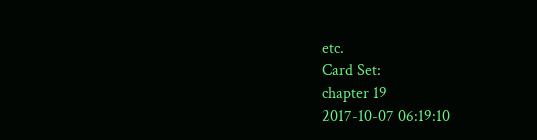etc.
Card Set:
chapter 19
2017-10-07 06:19:10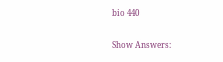bio 440

Show Answers: